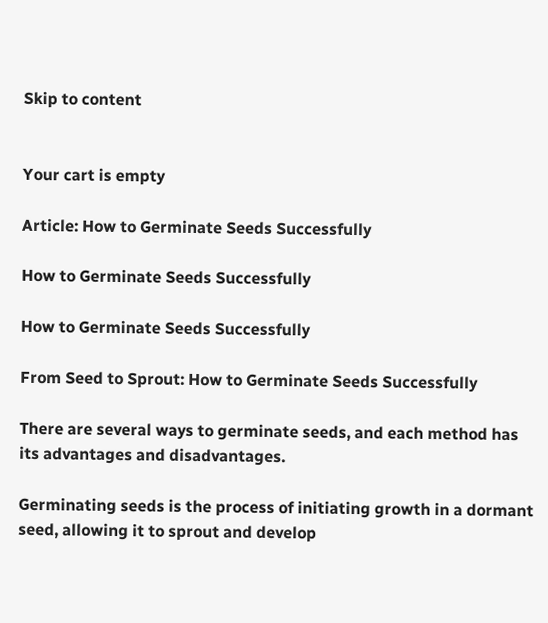Skip to content


Your cart is empty

Article: How to Germinate Seeds Successfully

How to Germinate Seeds Successfully

How to Germinate Seeds Successfully

From Seed to Sprout: How to Germinate Seeds Successfully

There are several ways to germinate seeds, and each method has its advantages and disadvantages.

Germinating seeds is the process of initiating growth in a dormant seed, allowing it to sprout and develop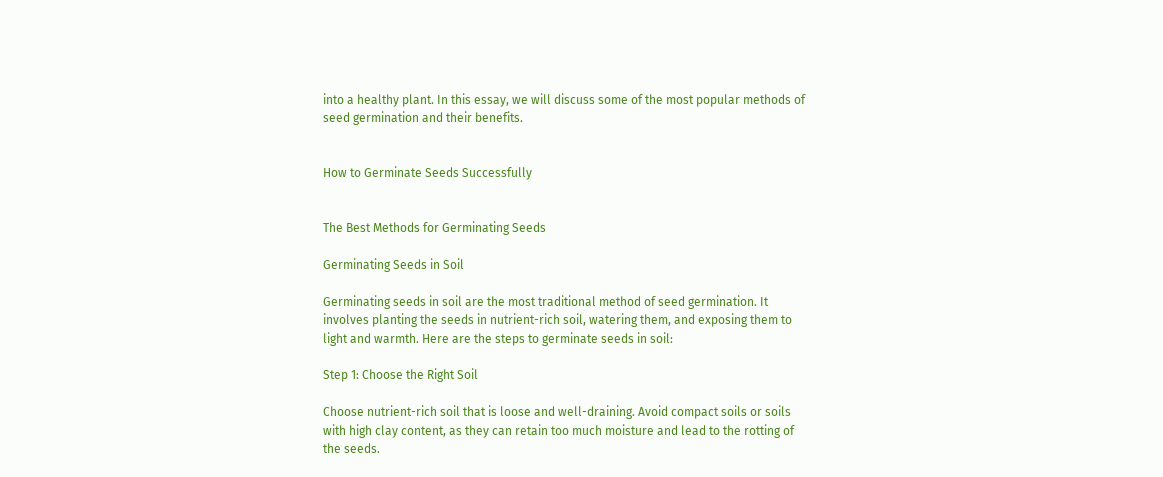into a healthy plant. In this essay, we will discuss some of the most popular methods of seed germination and their benefits.


How to Germinate Seeds Successfully


The Best Methods for Germinating Seeds

Germinating Seeds in Soil

Germinating seeds in soil are the most traditional method of seed germination. It involves planting the seeds in nutrient-rich soil, watering them, and exposing them to light and warmth. Here are the steps to germinate seeds in soil:

Step 1: Choose the Right Soil

Choose nutrient-rich soil that is loose and well-draining. Avoid compact soils or soils with high clay content, as they can retain too much moisture and lead to the rotting of the seeds.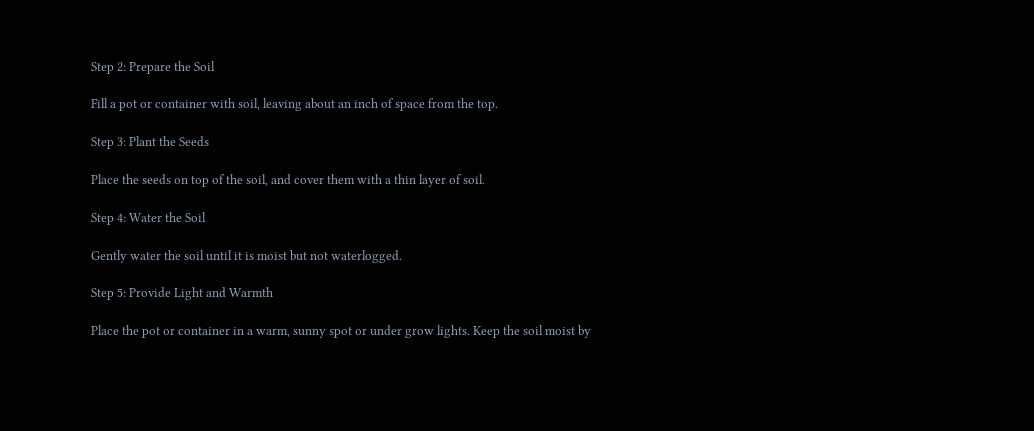Step 2: Prepare the Soil

Fill a pot or container with soil, leaving about an inch of space from the top.

Step 3: Plant the Seeds

Place the seeds on top of the soil, and cover them with a thin layer of soil.

Step 4: Water the Soil

Gently water the soil until it is moist but not waterlogged.

Step 5: Provide Light and Warmth

Place the pot or container in a warm, sunny spot or under grow lights. Keep the soil moist by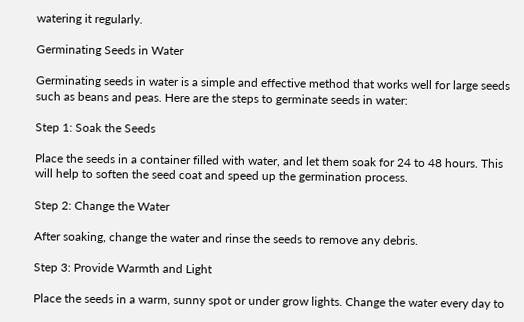watering it regularly.

Germinating Seeds in Water

Germinating seeds in water is a simple and effective method that works well for large seeds such as beans and peas. Here are the steps to germinate seeds in water:

Step 1: Soak the Seeds

Place the seeds in a container filled with water, and let them soak for 24 to 48 hours. This will help to soften the seed coat and speed up the germination process.

Step 2: Change the Water

After soaking, change the water and rinse the seeds to remove any debris.

Step 3: Provide Warmth and Light

Place the seeds in a warm, sunny spot or under grow lights. Change the water every day to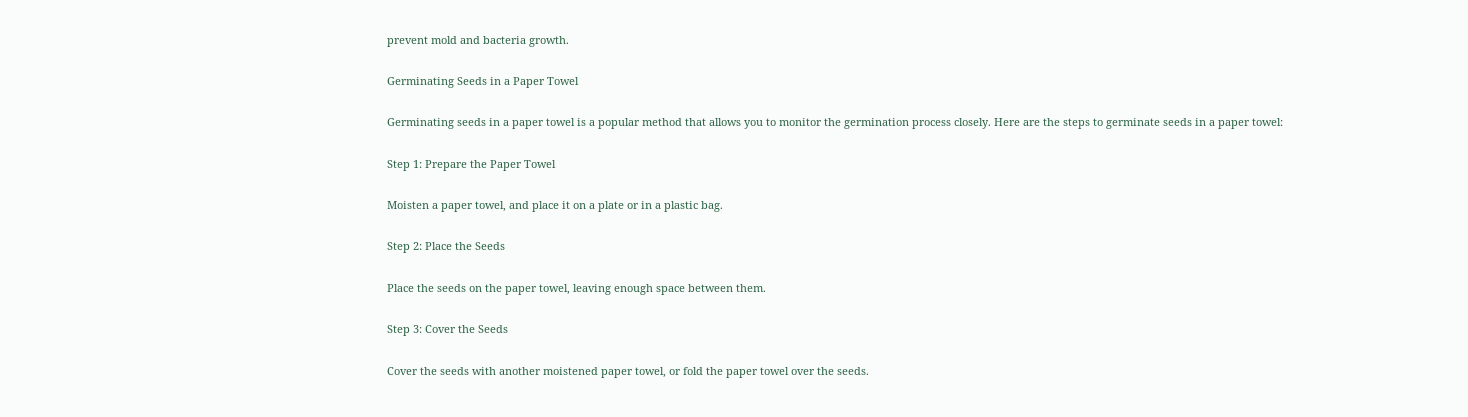prevent mold and bacteria growth.

Germinating Seeds in a Paper Towel

Germinating seeds in a paper towel is a popular method that allows you to monitor the germination process closely. Here are the steps to germinate seeds in a paper towel:

Step 1: Prepare the Paper Towel

Moisten a paper towel, and place it on a plate or in a plastic bag.

Step 2: Place the Seeds

Place the seeds on the paper towel, leaving enough space between them.

Step 3: Cover the Seeds

Cover the seeds with another moistened paper towel, or fold the paper towel over the seeds.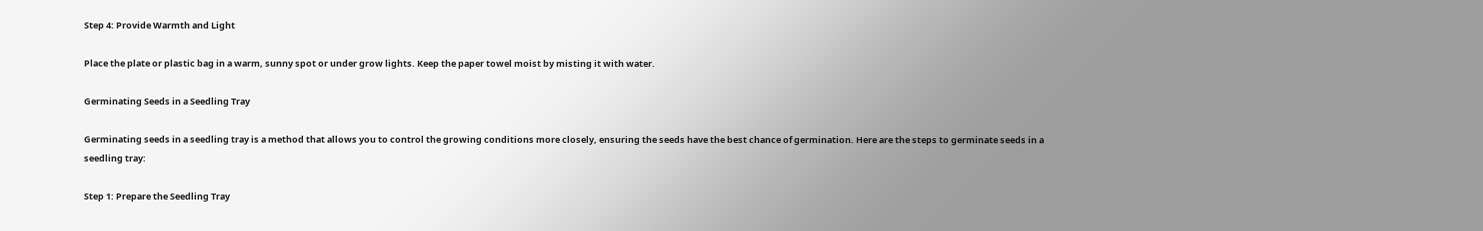Step 4: Provide Warmth and Light

Place the plate or plastic bag in a warm, sunny spot or under grow lights. Keep the paper towel moist by misting it with water.

Germinating Seeds in a Seedling Tray

Germinating seeds in a seedling tray is a method that allows you to control the growing conditions more closely, ensuring the seeds have the best chance of germination. Here are the steps to germinate seeds in a seedling tray:

Step 1: Prepare the Seedling Tray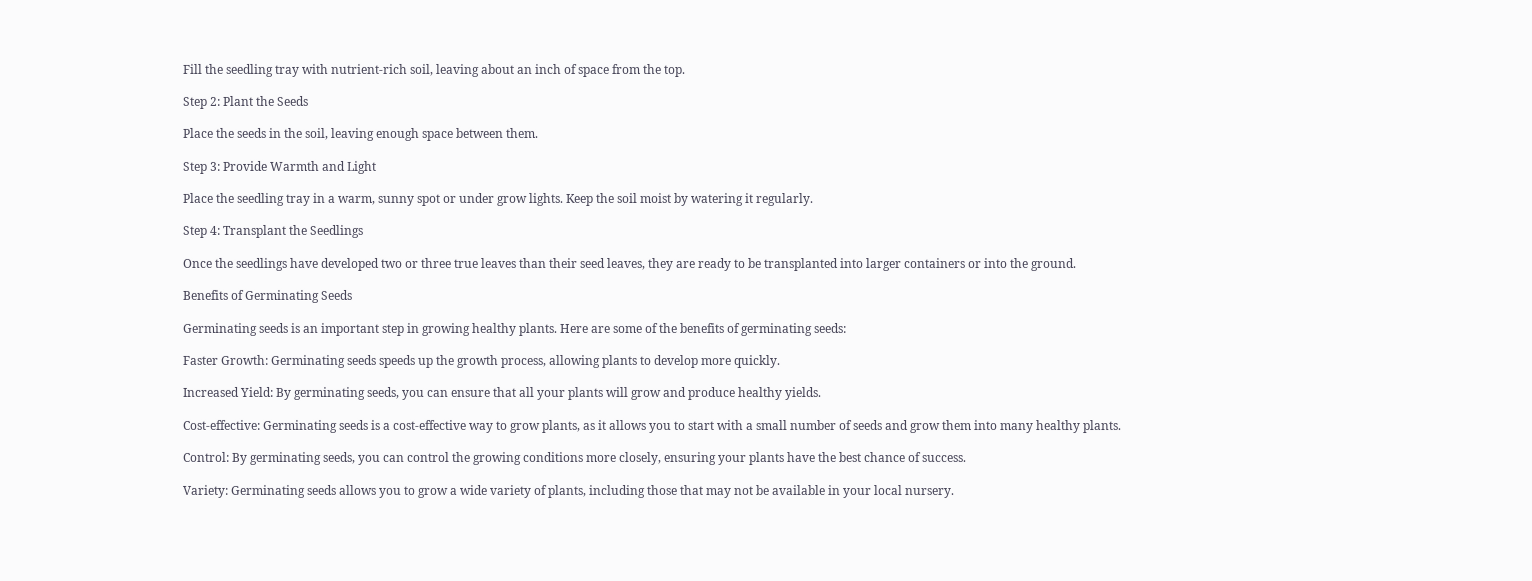Fill the seedling tray with nutrient-rich soil, leaving about an inch of space from the top.

Step 2: Plant the Seeds

Place the seeds in the soil, leaving enough space between them.

Step 3: Provide Warmth and Light

Place the seedling tray in a warm, sunny spot or under grow lights. Keep the soil moist by watering it regularly.

Step 4: Transplant the Seedlings

Once the seedlings have developed two or three true leaves than their seed leaves, they are ready to be transplanted into larger containers or into the ground.

Benefits of Germinating Seeds

Germinating seeds is an important step in growing healthy plants. Here are some of the benefits of germinating seeds:

Faster Growth: Germinating seeds speeds up the growth process, allowing plants to develop more quickly.

Increased Yield: By germinating seeds, you can ensure that all your plants will grow and produce healthy yields.

Cost-effective: Germinating seeds is a cost-effective way to grow plants, as it allows you to start with a small number of seeds and grow them into many healthy plants.

Control: By germinating seeds, you can control the growing conditions more closely, ensuring your plants have the best chance of success.

Variety: Germinating seeds allows you to grow a wide variety of plants, including those that may not be available in your local nursery.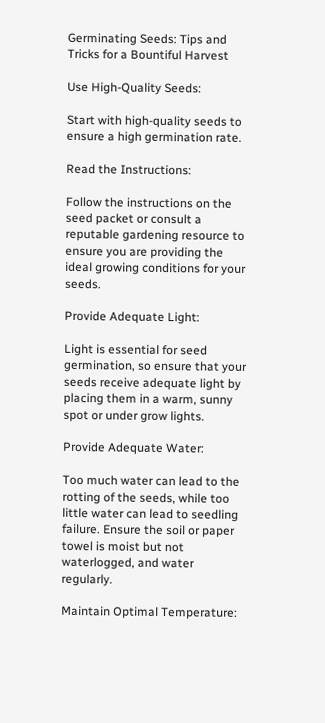Germinating Seeds: Tips and Tricks for a Bountiful Harvest

Use High-Quality Seeds:

Start with high-quality seeds to ensure a high germination rate.

Read the Instructions:

Follow the instructions on the seed packet or consult a reputable gardening resource to ensure you are providing the ideal growing conditions for your seeds.

Provide Adequate Light:

Light is essential for seed germination, so ensure that your seeds receive adequate light by placing them in a warm, sunny spot or under grow lights.

Provide Adequate Water:

Too much water can lead to the rotting of the seeds, while too little water can lead to seedling failure. Ensure the soil or paper towel is moist but not waterlogged, and water regularly.

Maintain Optimal Temperature: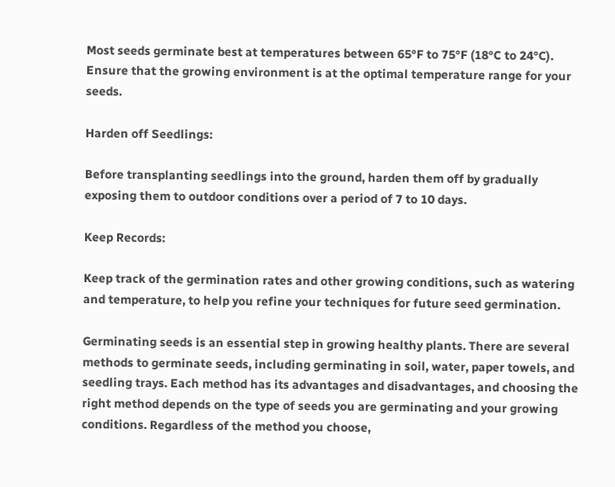Most seeds germinate best at temperatures between 65°F to 75°F (18°C to 24°C). Ensure that the growing environment is at the optimal temperature range for your seeds.

Harden off Seedlings:

Before transplanting seedlings into the ground, harden them off by gradually exposing them to outdoor conditions over a period of 7 to 10 days.

Keep Records:

Keep track of the germination rates and other growing conditions, such as watering and temperature, to help you refine your techniques for future seed germination.

Germinating seeds is an essential step in growing healthy plants. There are several methods to germinate seeds, including germinating in soil, water, paper towels, and seedling trays. Each method has its advantages and disadvantages, and choosing the right method depends on the type of seeds you are germinating and your growing conditions. Regardless of the method you choose,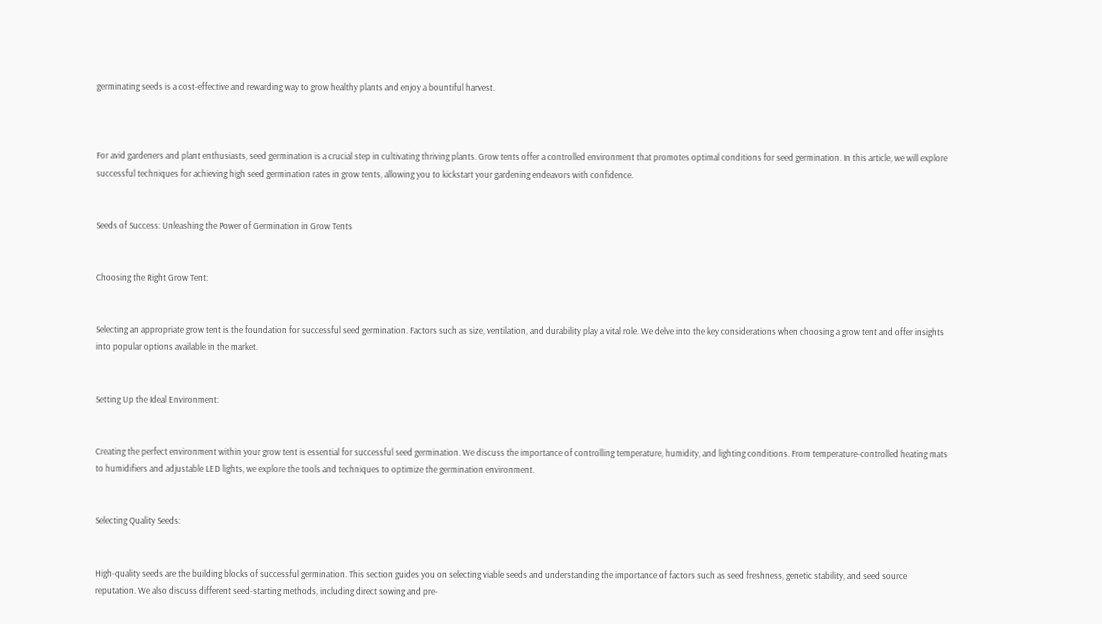germinating seeds is a cost-effective and rewarding way to grow healthy plants and enjoy a bountiful harvest.



For avid gardeners and plant enthusiasts, seed germination is a crucial step in cultivating thriving plants. Grow tents offer a controlled environment that promotes optimal conditions for seed germination. In this article, we will explore successful techniques for achieving high seed germination rates in grow tents, allowing you to kickstart your gardening endeavors with confidence.


Seeds of Success: Unleashing the Power of Germination in Grow Tents


Choosing the Right Grow Tent:


Selecting an appropriate grow tent is the foundation for successful seed germination. Factors such as size, ventilation, and durability play a vital role. We delve into the key considerations when choosing a grow tent and offer insights into popular options available in the market.


Setting Up the Ideal Environment:


Creating the perfect environment within your grow tent is essential for successful seed germination. We discuss the importance of controlling temperature, humidity, and lighting conditions. From temperature-controlled heating mats to humidifiers and adjustable LED lights, we explore the tools and techniques to optimize the germination environment.


Selecting Quality Seeds:


High-quality seeds are the building blocks of successful germination. This section guides you on selecting viable seeds and understanding the importance of factors such as seed freshness, genetic stability, and seed source reputation. We also discuss different seed-starting methods, including direct sowing and pre-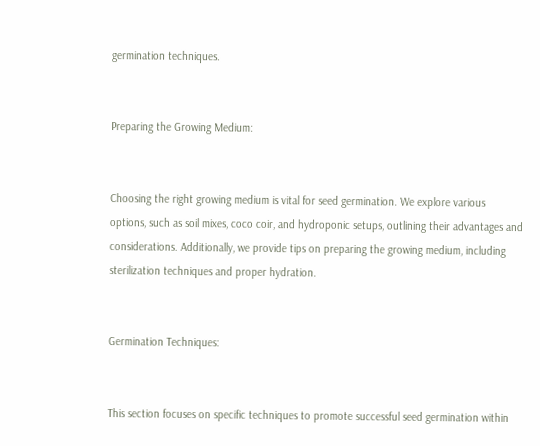germination techniques.


Preparing the Growing Medium:


Choosing the right growing medium is vital for seed germination. We explore various options, such as soil mixes, coco coir, and hydroponic setups, outlining their advantages and considerations. Additionally, we provide tips on preparing the growing medium, including sterilization techniques and proper hydration.


Germination Techniques:


This section focuses on specific techniques to promote successful seed germination within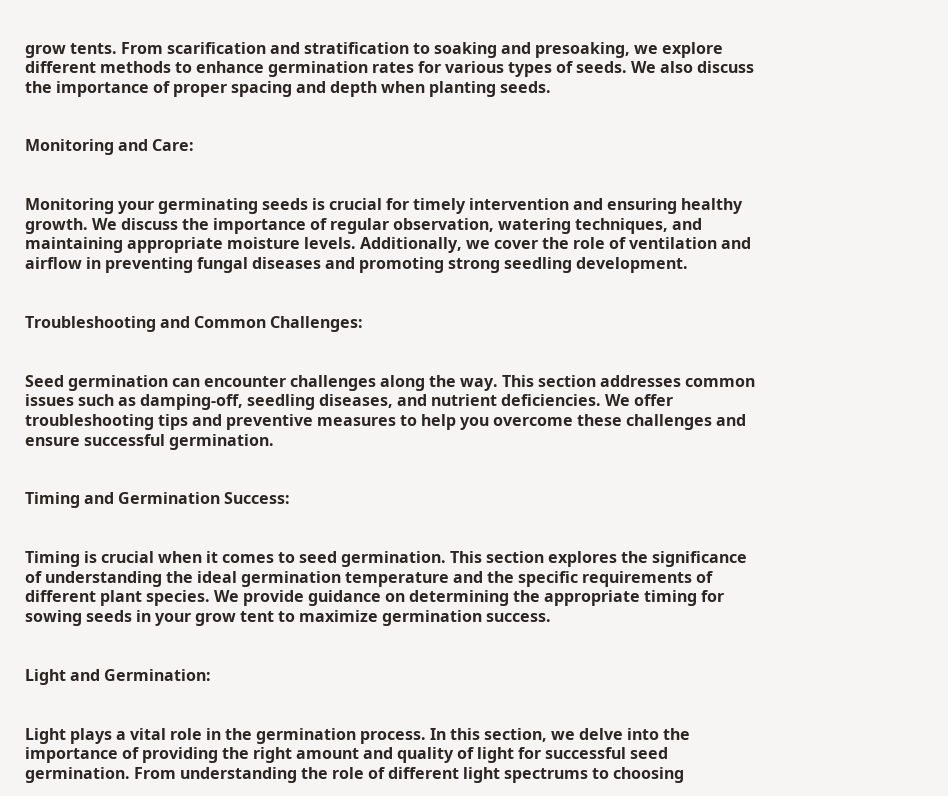grow tents. From scarification and stratification to soaking and presoaking, we explore different methods to enhance germination rates for various types of seeds. We also discuss the importance of proper spacing and depth when planting seeds.


Monitoring and Care:


Monitoring your germinating seeds is crucial for timely intervention and ensuring healthy growth. We discuss the importance of regular observation, watering techniques, and maintaining appropriate moisture levels. Additionally, we cover the role of ventilation and airflow in preventing fungal diseases and promoting strong seedling development.


Troubleshooting and Common Challenges:


Seed germination can encounter challenges along the way. This section addresses common issues such as damping-off, seedling diseases, and nutrient deficiencies. We offer troubleshooting tips and preventive measures to help you overcome these challenges and ensure successful germination.


Timing and Germination Success:


Timing is crucial when it comes to seed germination. This section explores the significance of understanding the ideal germination temperature and the specific requirements of different plant species. We provide guidance on determining the appropriate timing for sowing seeds in your grow tent to maximize germination success.


Light and Germination:


Light plays a vital role in the germination process. In this section, we delve into the importance of providing the right amount and quality of light for successful seed germination. From understanding the role of different light spectrums to choosing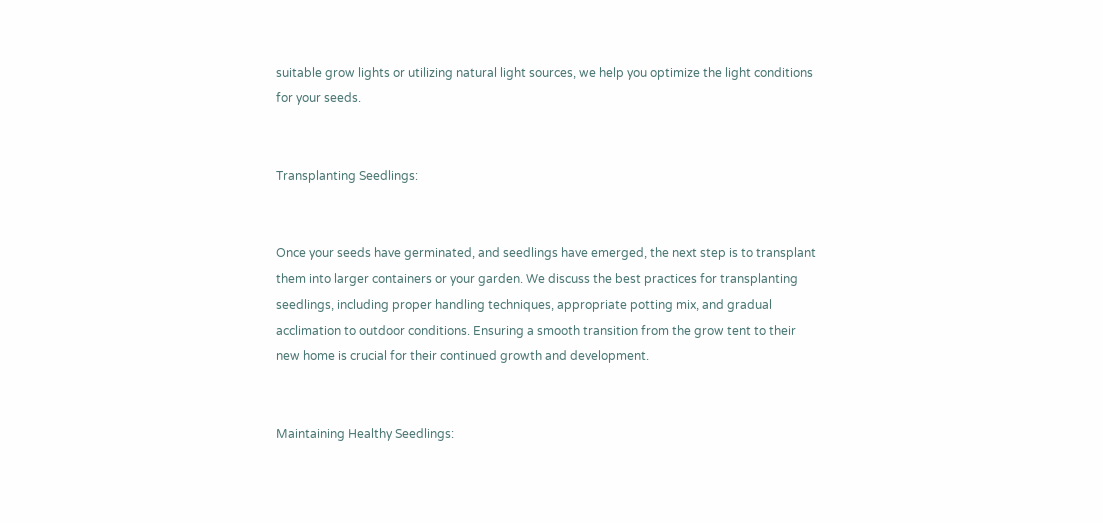suitable grow lights or utilizing natural light sources, we help you optimize the light conditions for your seeds.


Transplanting Seedlings:


Once your seeds have germinated, and seedlings have emerged, the next step is to transplant them into larger containers or your garden. We discuss the best practices for transplanting seedlings, including proper handling techniques, appropriate potting mix, and gradual acclimation to outdoor conditions. Ensuring a smooth transition from the grow tent to their new home is crucial for their continued growth and development.


Maintaining Healthy Seedlings: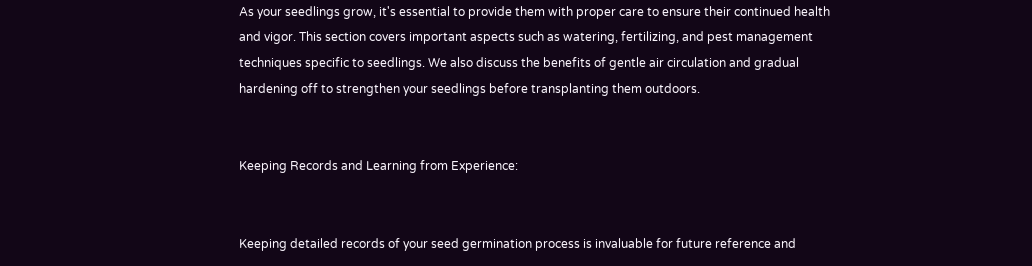As your seedlings grow, it's essential to provide them with proper care to ensure their continued health and vigor. This section covers important aspects such as watering, fertilizing, and pest management techniques specific to seedlings. We also discuss the benefits of gentle air circulation and gradual hardening off to strengthen your seedlings before transplanting them outdoors.


Keeping Records and Learning from Experience:


Keeping detailed records of your seed germination process is invaluable for future reference and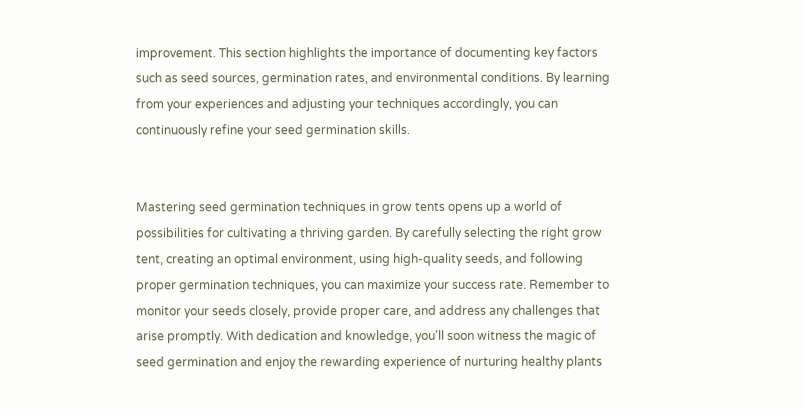improvement. This section highlights the importance of documenting key factors such as seed sources, germination rates, and environmental conditions. By learning from your experiences and adjusting your techniques accordingly, you can continuously refine your seed germination skills.


Mastering seed germination techniques in grow tents opens up a world of possibilities for cultivating a thriving garden. By carefully selecting the right grow tent, creating an optimal environment, using high-quality seeds, and following proper germination techniques, you can maximize your success rate. Remember to monitor your seeds closely, provide proper care, and address any challenges that arise promptly. With dedication and knowledge, you'll soon witness the magic of seed germination and enjoy the rewarding experience of nurturing healthy plants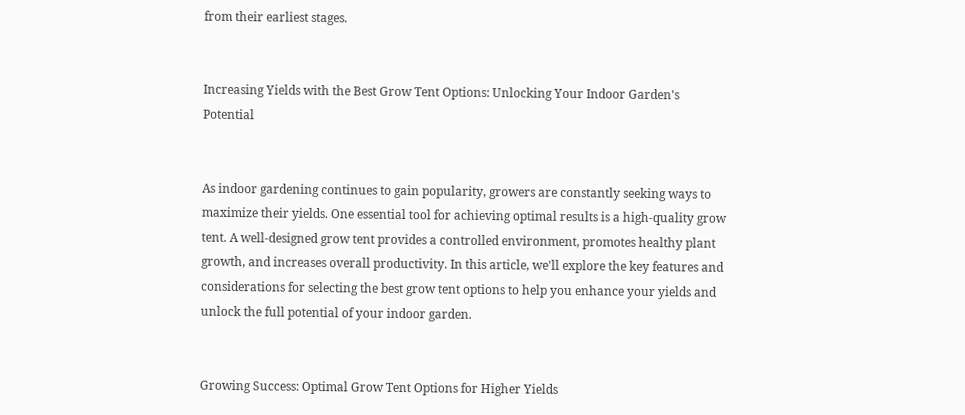from their earliest stages.


Increasing Yields with the Best Grow Tent Options: Unlocking Your Indoor Garden's Potential


As indoor gardening continues to gain popularity, growers are constantly seeking ways to maximize their yields. One essential tool for achieving optimal results is a high-quality grow tent. A well-designed grow tent provides a controlled environment, promotes healthy plant growth, and increases overall productivity. In this article, we'll explore the key features and considerations for selecting the best grow tent options to help you enhance your yields and unlock the full potential of your indoor garden.


Growing Success: Optimal Grow Tent Options for Higher Yields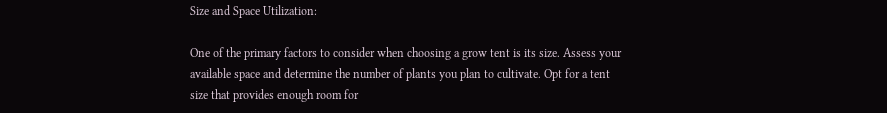Size and Space Utilization:

One of the primary factors to consider when choosing a grow tent is its size. Assess your available space and determine the number of plants you plan to cultivate. Opt for a tent size that provides enough room for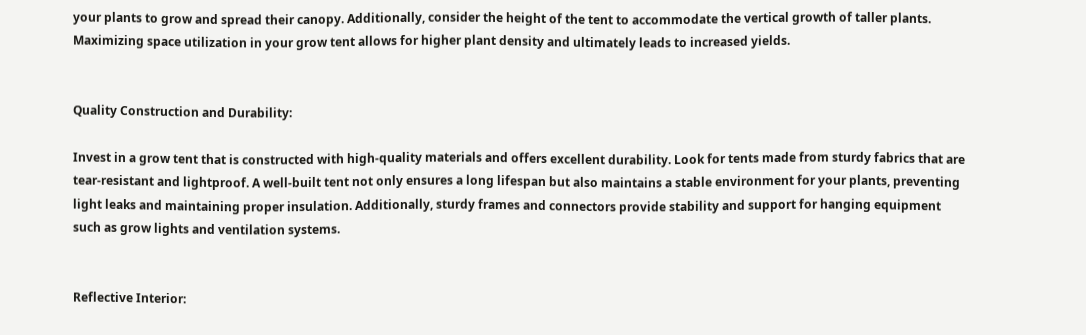your plants to grow and spread their canopy. Additionally, consider the height of the tent to accommodate the vertical growth of taller plants. Maximizing space utilization in your grow tent allows for higher plant density and ultimately leads to increased yields.


Quality Construction and Durability:

Invest in a grow tent that is constructed with high-quality materials and offers excellent durability. Look for tents made from sturdy fabrics that are tear-resistant and lightproof. A well-built tent not only ensures a long lifespan but also maintains a stable environment for your plants, preventing light leaks and maintaining proper insulation. Additionally, sturdy frames and connectors provide stability and support for hanging equipment such as grow lights and ventilation systems.


Reflective Interior: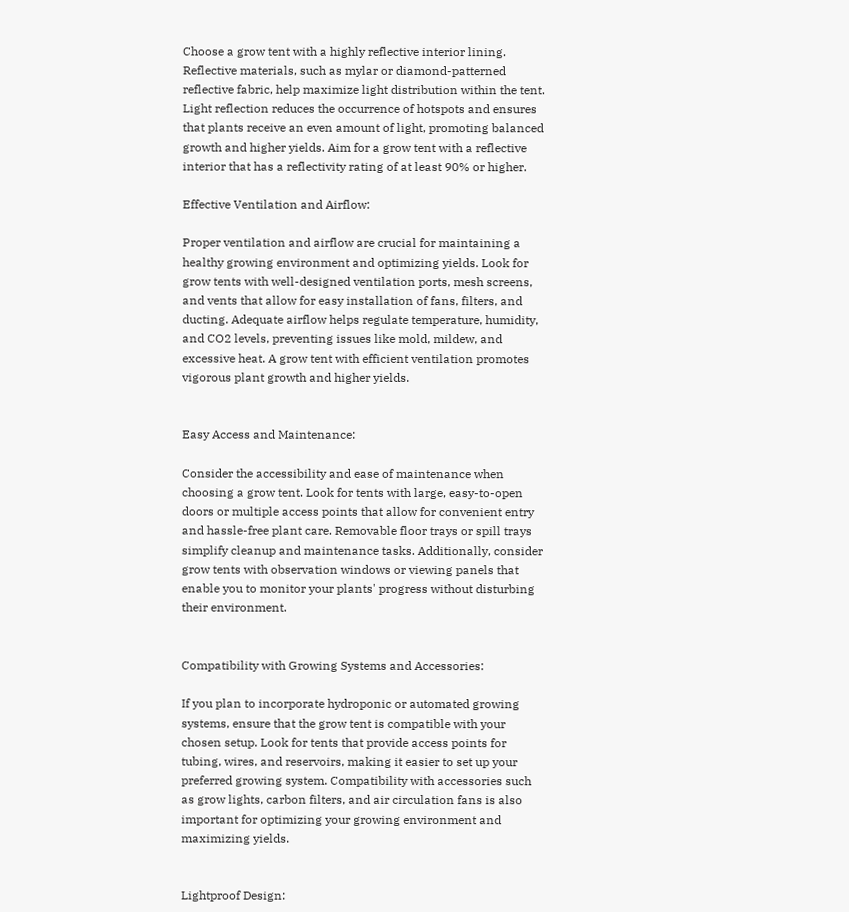Choose a grow tent with a highly reflective interior lining. Reflective materials, such as mylar or diamond-patterned reflective fabric, help maximize light distribution within the tent. Light reflection reduces the occurrence of hotspots and ensures that plants receive an even amount of light, promoting balanced growth and higher yields. Aim for a grow tent with a reflective interior that has a reflectivity rating of at least 90% or higher.

Effective Ventilation and Airflow:

Proper ventilation and airflow are crucial for maintaining a healthy growing environment and optimizing yields. Look for grow tents with well-designed ventilation ports, mesh screens, and vents that allow for easy installation of fans, filters, and ducting. Adequate airflow helps regulate temperature, humidity, and CO2 levels, preventing issues like mold, mildew, and excessive heat. A grow tent with efficient ventilation promotes vigorous plant growth and higher yields.


Easy Access and Maintenance:

Consider the accessibility and ease of maintenance when choosing a grow tent. Look for tents with large, easy-to-open doors or multiple access points that allow for convenient entry and hassle-free plant care. Removable floor trays or spill trays simplify cleanup and maintenance tasks. Additionally, consider grow tents with observation windows or viewing panels that enable you to monitor your plants' progress without disturbing their environment.


Compatibility with Growing Systems and Accessories:

If you plan to incorporate hydroponic or automated growing systems, ensure that the grow tent is compatible with your chosen setup. Look for tents that provide access points for tubing, wires, and reservoirs, making it easier to set up your preferred growing system. Compatibility with accessories such as grow lights, carbon filters, and air circulation fans is also important for optimizing your growing environment and maximizing yields.


Lightproof Design: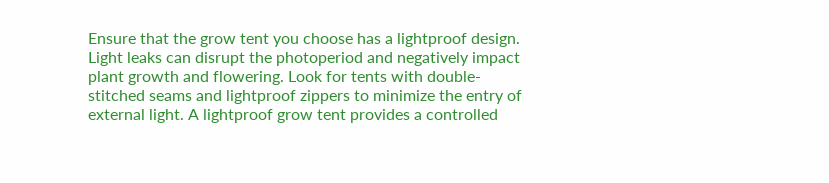Ensure that the grow tent you choose has a lightproof design. Light leaks can disrupt the photoperiod and negatively impact plant growth and flowering. Look for tents with double-stitched seams and lightproof zippers to minimize the entry of external light. A lightproof grow tent provides a controlled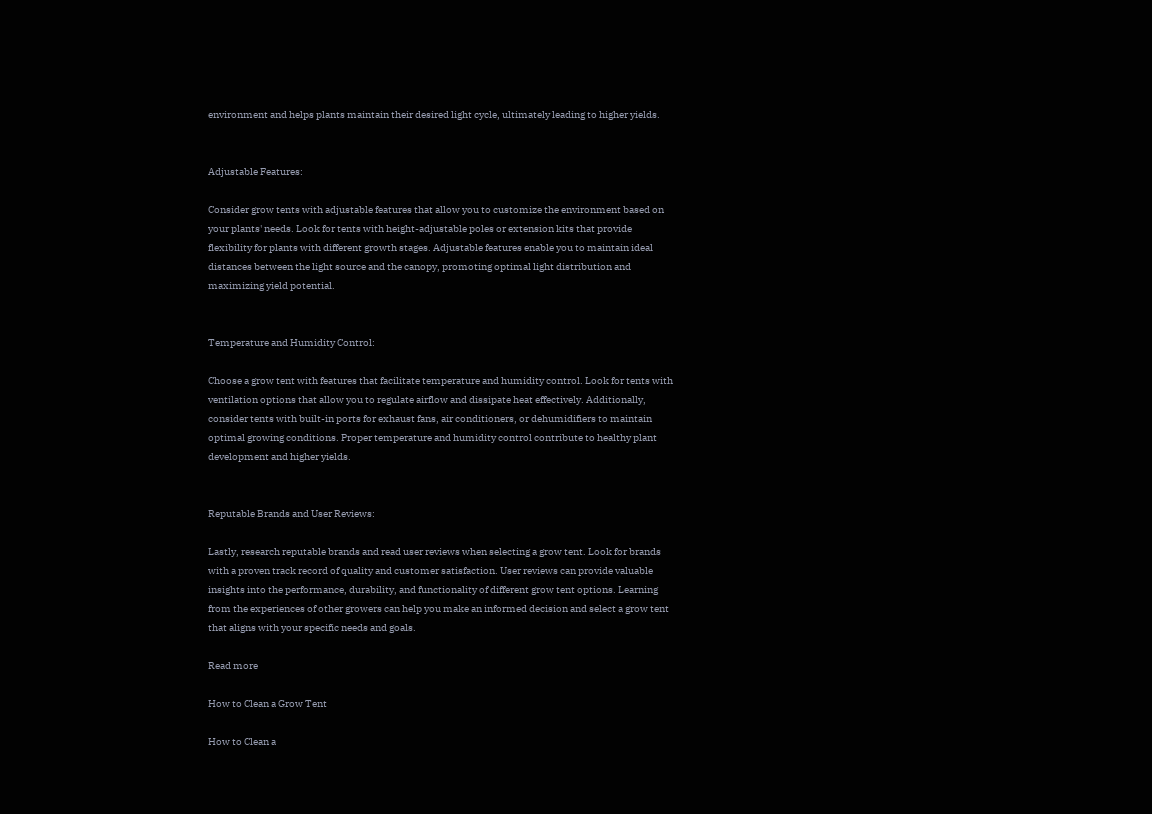environment and helps plants maintain their desired light cycle, ultimately leading to higher yields.


Adjustable Features:

Consider grow tents with adjustable features that allow you to customize the environment based on your plants' needs. Look for tents with height-adjustable poles or extension kits that provide flexibility for plants with different growth stages. Adjustable features enable you to maintain ideal distances between the light source and the canopy, promoting optimal light distribution and maximizing yield potential.


Temperature and Humidity Control:

Choose a grow tent with features that facilitate temperature and humidity control. Look for tents with ventilation options that allow you to regulate airflow and dissipate heat effectively. Additionally, consider tents with built-in ports for exhaust fans, air conditioners, or dehumidifiers to maintain optimal growing conditions. Proper temperature and humidity control contribute to healthy plant development and higher yields.


Reputable Brands and User Reviews:

Lastly, research reputable brands and read user reviews when selecting a grow tent. Look for brands with a proven track record of quality and customer satisfaction. User reviews can provide valuable insights into the performance, durability, and functionality of different grow tent options. Learning from the experiences of other growers can help you make an informed decision and select a grow tent that aligns with your specific needs and goals.

Read more

How to Clean a Grow Tent

How to Clean a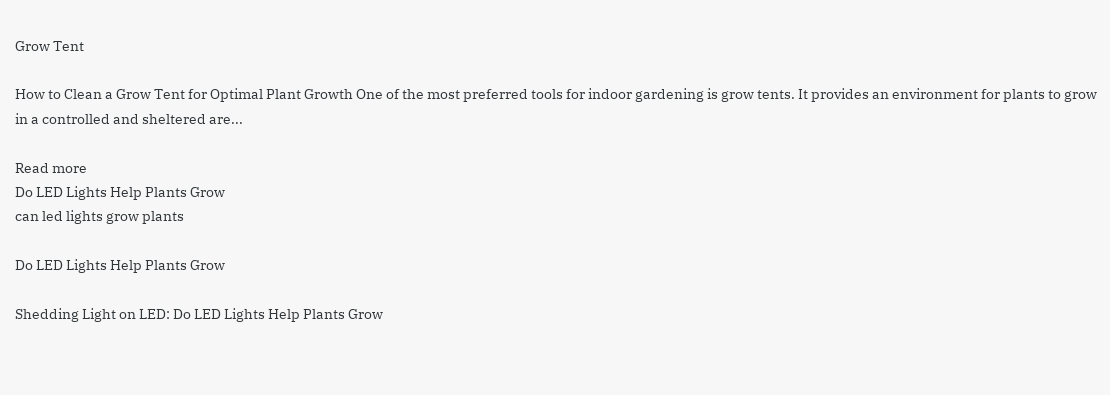Grow Tent

How to Clean a Grow Tent for Optimal Plant Growth One of the most preferred tools for indoor gardening is grow tents. It provides an environment for plants to grow in a controlled and sheltered are...

Read more
Do LED Lights Help Plants Grow
can led lights grow plants

Do LED Lights Help Plants Grow

Shedding Light on LED: Do LED Lights Help Plants Grow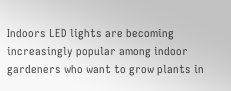Indoors LED lights are becoming increasingly popular among indoor gardeners who want to grow plants in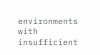environments with insufficient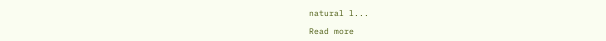natural l...

Read more